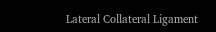Lateral Collateral Ligament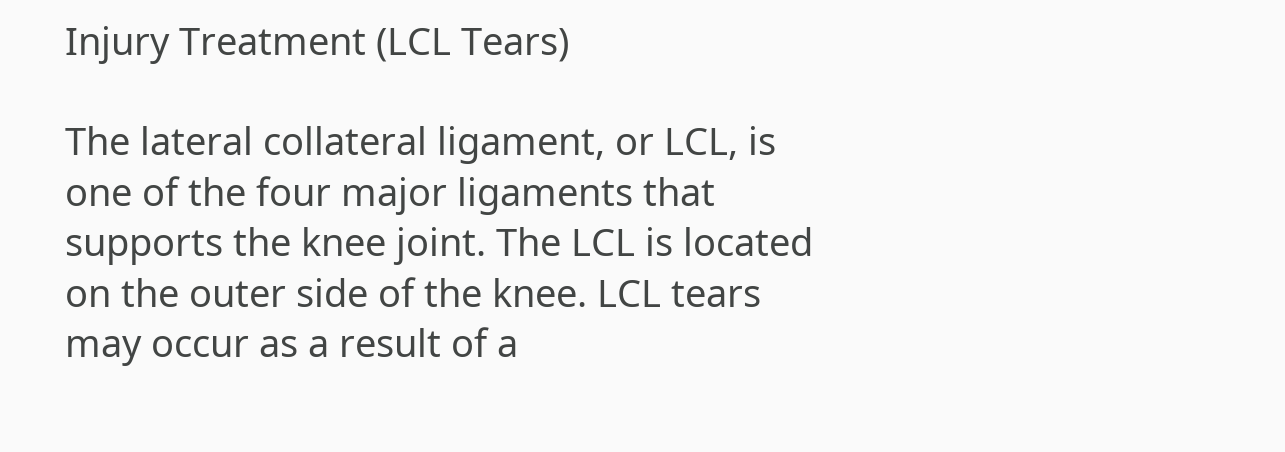Injury Treatment (LCL Tears)

The lateral collateral ligament, or LCL, is one of the four major ligaments that supports the knee joint. The LCL is located on the outer side of the knee. LCL tears may occur as a result of a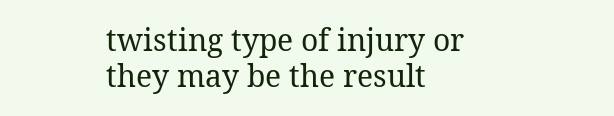twisting type of injury or they may be the result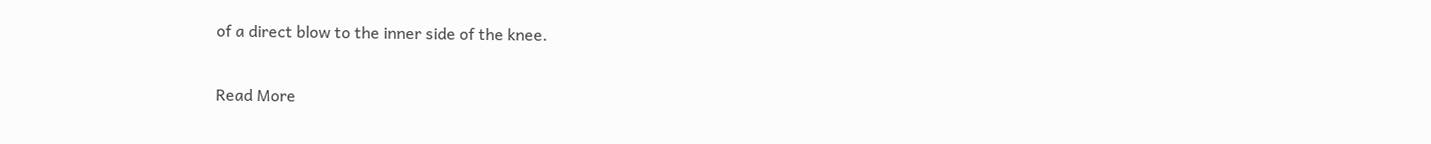of a direct blow to the inner side of the knee.

Read More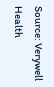Source: Verywell Health